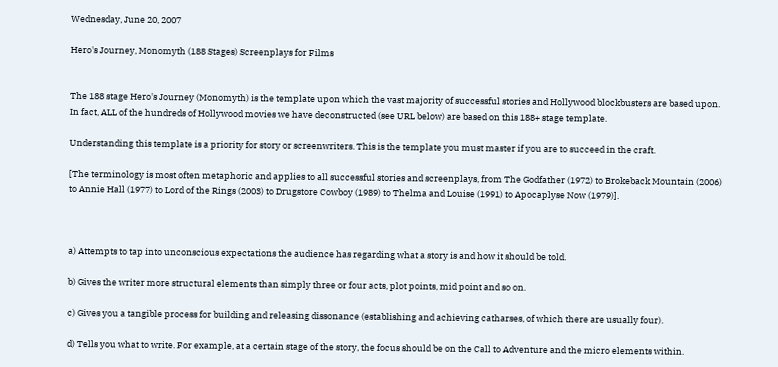Wednesday, June 20, 2007

Hero's Journey, Monomyth (188 Stages) Screenplays for Films


The 188 stage Hero's Journey (Monomyth) is the template upon which the vast majority of successful stories and Hollywood blockbusters are based upon. In fact, ALL of the hundreds of Hollywood movies we have deconstructed (see URL below) are based on this 188+ stage template.

Understanding this template is a priority for story or screenwriters. This is the template you must master if you are to succeed in the craft.

[The terminology is most often metaphoric and applies to all successful stories and screenplays, from The Godfather (1972) to Brokeback Mountain (2006) to Annie Hall (1977) to Lord of the Rings (2003) to Drugstore Cowboy (1989) to Thelma and Louise (1991) to Apocaplyse Now (1979)].



a) Attempts to tap into unconscious expectations the audience has regarding what a story is and how it should be told.

b) Gives the writer more structural elements than simply three or four acts, plot points, mid point and so on.

c) Gives you a tangible process for building and releasing dissonance (establishing and achieving catharses, of which there are usually four).

d) Tells you what to write. For example, at a certain stage of the story, the focus should be on the Call to Adventure and the micro elements within.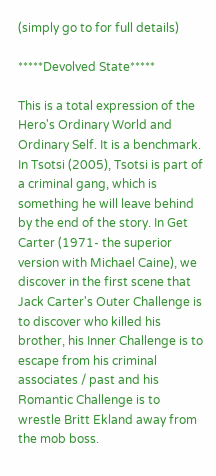(simply go to for full details)

*****Devolved State*****

This is a total expression of the Hero's Ordinary World and Ordinary Self. It is a benchmark. In Tsotsi (2005), Tsotsi is part of a criminal gang, which is something he will leave behind by the end of the story. In Get Carter (1971- the superior version with Michael Caine), we discover in the first scene that Jack Carter's Outer Challenge is to discover who killed his brother, his Inner Challenge is to escape from his criminal associates / past and his Romantic Challenge is to wrestle Britt Ekland away from the mob boss.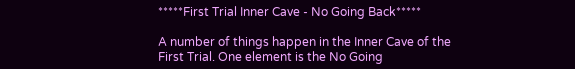*****First Trial Inner Cave - No Going Back*****

A number of things happen in the Inner Cave of the First Trial. One element is the No Going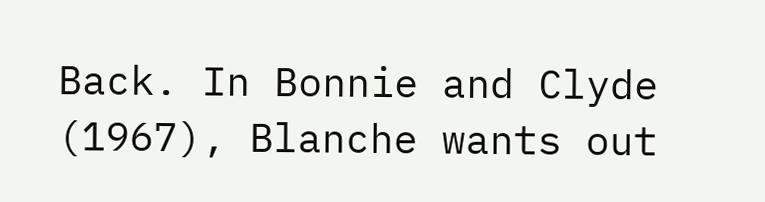Back. In Bonnie and Clyde (1967), Blanche wants out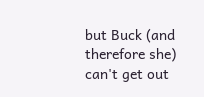but Buck (and therefore she) can't get out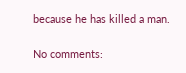because he has killed a man.

No comments: